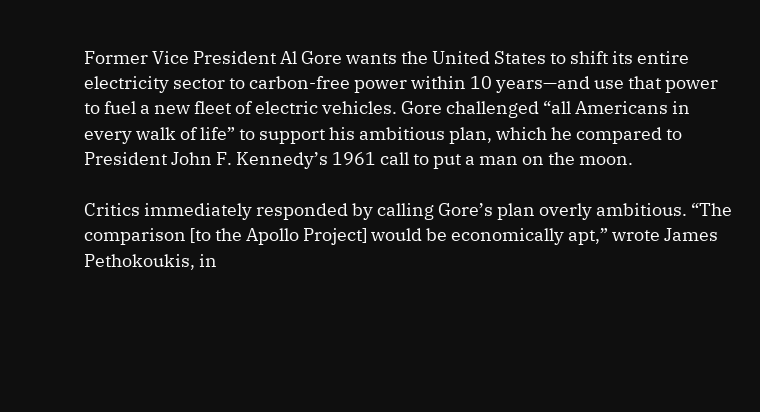Former Vice President Al Gore wants the United States to shift its entire electricity sector to carbon-free power within 10 years—and use that power to fuel a new fleet of electric vehicles. Gore challenged “all Americans in every walk of life” to support his ambitious plan, which he compared to President John F. Kennedy’s 1961 call to put a man on the moon.

Critics immediately responded by calling Gore’s plan overly ambitious. “The comparison [to the Apollo Project] would be economically apt,” wrote James Pethokoukis, in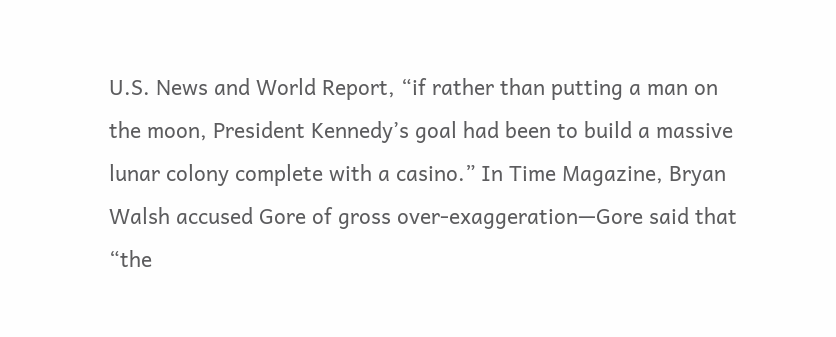U.S. News and World Report, “if rather than putting a man on the moon, President Kennedy’s goal had been to build a massive lunar colony complete with a casino.” In Time Magazine, Bryan Walsh accused Gore of gross over-exaggeration—Gore said that “the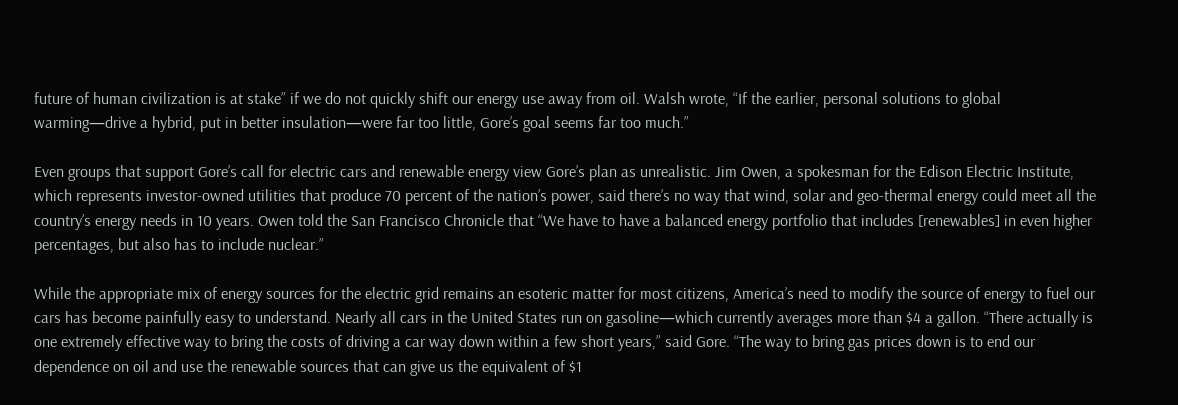future of human civilization is at stake” if we do not quickly shift our energy use away from oil. Walsh wrote, “If the earlier, personal solutions to global warming—drive a hybrid, put in better insulation—were far too little, Gore’s goal seems far too much.”

Even groups that support Gore’s call for electric cars and renewable energy view Gore’s plan as unrealistic. Jim Owen, a spokesman for the Edison Electric Institute, which represents investor-owned utilities that produce 70 percent of the nation’s power, said there’s no way that wind, solar and geo-thermal energy could meet all the country’s energy needs in 10 years. Owen told the San Francisco Chronicle that “We have to have a balanced energy portfolio that includes [renewables] in even higher percentages, but also has to include nuclear.”

While the appropriate mix of energy sources for the electric grid remains an esoteric matter for most citizens, America’s need to modify the source of energy to fuel our cars has become painfully easy to understand. Nearly all cars in the United States run on gasoline—which currently averages more than $4 a gallon. “There actually is one extremely effective way to bring the costs of driving a car way down within a few short years,” said Gore. “The way to bring gas prices down is to end our dependence on oil and use the renewable sources that can give us the equivalent of $1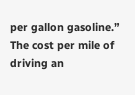per gallon gasoline.” The cost per mile of driving an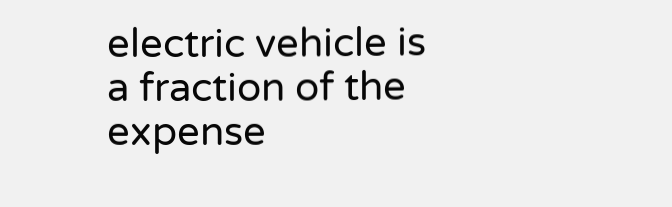electric vehicle is a fraction of the expense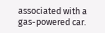associated with a gas-powered car.